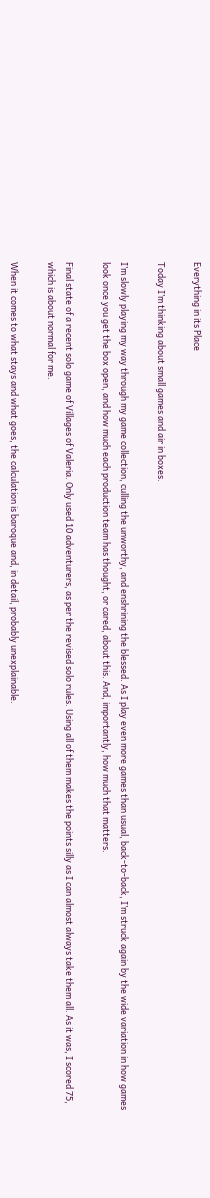Everything in its Place

Today I’m thinking about small games and air in boxes.

I’m slowly playing my way through my game collection, culling the unworthy, and enshrining the blessed. As I play even more games than usual, back-to-back, I’m struck again by the wide variation in how games look once you get the box open, and how much each production team has thought, or cared, about this. And, importantly, how much that matters.

Final state of a recent solo game of Villages of Valeria. Only used 10 adventurers, as per the revised solo rules. Using all of them makes the points silly as I can almost always take them all. As it was, I scored 75, which is about normal for me.

When it comes to what stays and what goes, the calculation is baroque and, in detail, probably unexplainable.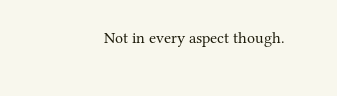Not in every aspect though.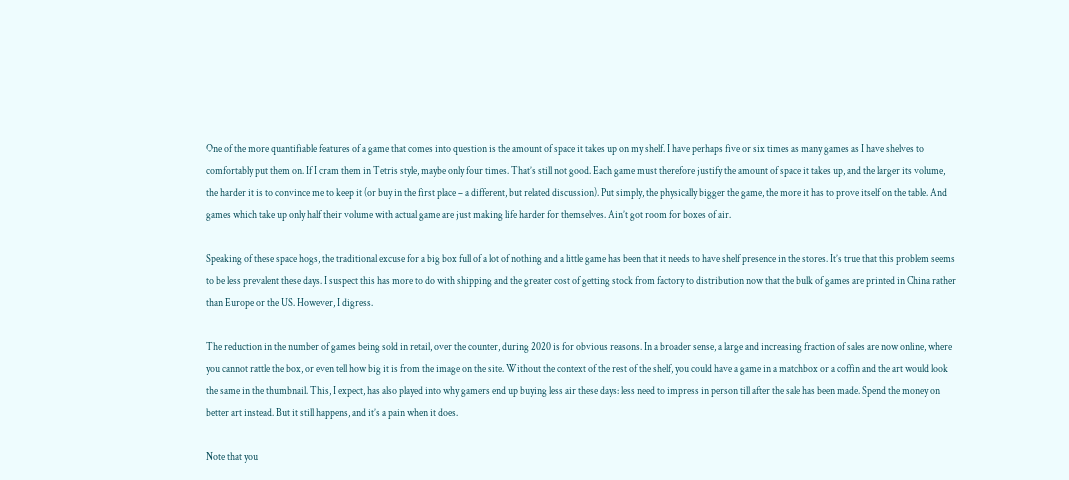One of the more quantifiable features of a game that comes into question is the amount of space it takes up on my shelf. I have perhaps five or six times as many games as I have shelves to comfortably put them on. If I cram them in Tetris style, maybe only four times. That’s still not good. Each game must therefore justify the amount of space it takes up, and the larger its volume, the harder it is to convince me to keep it (or buy in the first place – a different, but related discussion). Put simply, the physically bigger the game, the more it has to prove itself on the table. And games which take up only half their volume with actual game are just making life harder for themselves. Ain’t got room for boxes of air.

Speaking of these space hogs, the traditional excuse for a big box full of a lot of nothing and a little game has been that it needs to have shelf presence in the stores. It’s true that this problem seems to be less prevalent these days. I suspect this has more to do with shipping and the greater cost of getting stock from factory to distribution now that the bulk of games are printed in China rather than Europe or the US. However, I digress.

The reduction in the number of games being sold in retail, over the counter, during 2020 is for obvious reasons. In a broader sense, a large and increasing fraction of sales are now online, where you cannot rattle the box, or even tell how big it is from the image on the site. Without the context of the rest of the shelf, you could have a game in a matchbox or a coffin and the art would look the same in the thumbnail. This, I expect, has also played into why gamers end up buying less air these days: less need to impress in person till after the sale has been made. Spend the money on better art instead. But it still happens, and it’s a pain when it does.

Note that you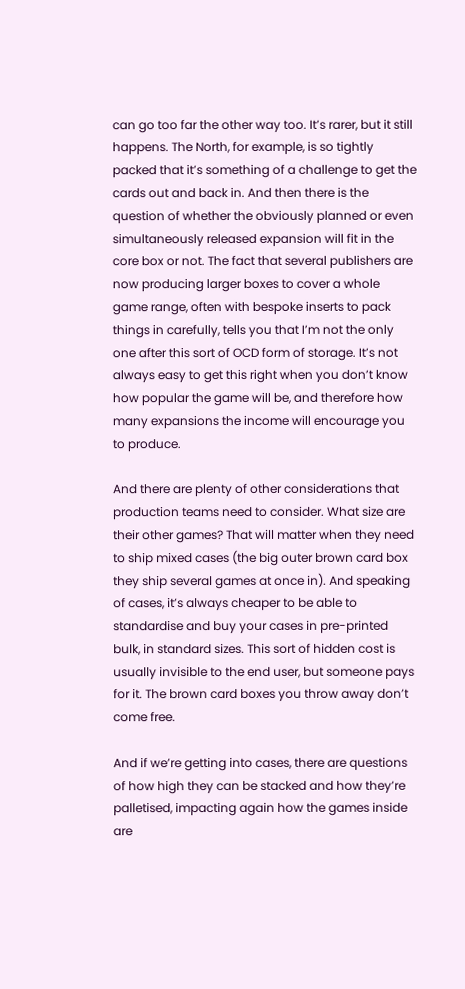can go too far the other way too. It’s rarer, but it still happens. The North, for example, is so tightly packed that it’s something of a challenge to get the cards out and back in. And then there is the question of whether the obviously planned or even simultaneously released expansion will fit in the core box or not. The fact that several publishers are now producing larger boxes to cover a whole game range, often with bespoke inserts to pack things in carefully, tells you that I’m not the only one after this sort of OCD form of storage. It’s not always easy to get this right when you don’t know how popular the game will be, and therefore how many expansions the income will encourage you to produce.

And there are plenty of other considerations that production teams need to consider. What size are their other games? That will matter when they need to ship mixed cases (the big outer brown card box they ship several games at once in). And speaking of cases, it’s always cheaper to be able to standardise and buy your cases in pre-printed bulk, in standard sizes. This sort of hidden cost is usually invisible to the end user, but someone pays for it. The brown card boxes you throw away don’t come free.

And if we’re getting into cases, there are questions of how high they can be stacked and how they’re palletised, impacting again how the games inside are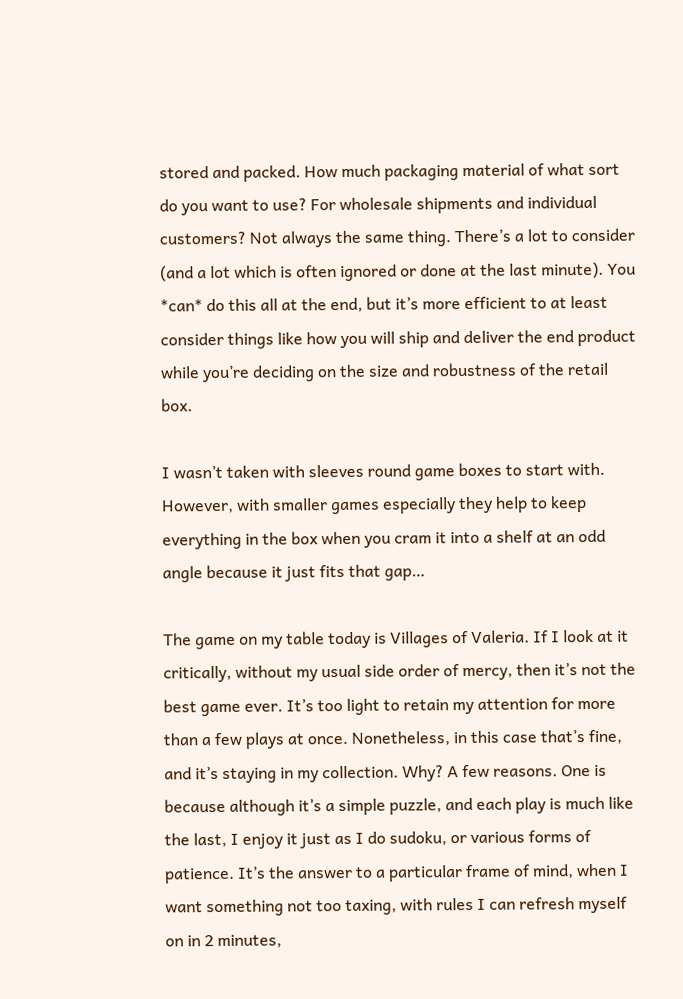stored and packed. How much packaging material of what sort do you want to use? For wholesale shipments and individual customers? Not always the same thing. There’s a lot to consider (and a lot which is often ignored or done at the last minute). You *can* do this all at the end, but it’s more efficient to at least consider things like how you will ship and deliver the end product while you’re deciding on the size and robustness of the retail box.

I wasn’t taken with sleeves round game boxes to start with. However, with smaller games especially they help to keep everything in the box when you cram it into a shelf at an odd angle because it just fits that gap…

The game on my table today is Villages of Valeria. If I look at it critically, without my usual side order of mercy, then it’s not the best game ever. It’s too light to retain my attention for more than a few plays at once. Nonetheless, in this case that’s fine, and it’s staying in my collection. Why? A few reasons. One is because although it’s a simple puzzle, and each play is much like the last, I enjoy it just as I do sudoku, or various forms of patience. It’s the answer to a particular frame of mind, when I want something not too taxing, with rules I can refresh myself on in 2 minutes,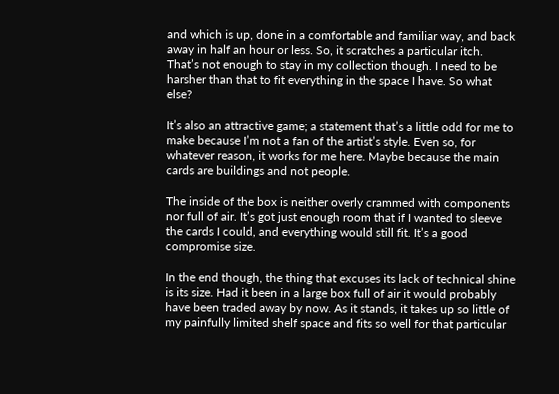and which is up, done in a comfortable and familiar way, and back away in half an hour or less. So, it scratches a particular itch. That’s not enough to stay in my collection though. I need to be harsher than that to fit everything in the space I have. So what else?

It’s also an attractive game; a statement that’s a little odd for me to make because I’m not a fan of the artist’s style. Even so, for whatever reason, it works for me here. Maybe because the main cards are buildings and not people.

The inside of the box is neither overly crammed with components nor full of air. It’s got just enough room that if I wanted to sleeve the cards I could, and everything would still fit. It’s a good compromise size.

In the end though, the thing that excuses its lack of technical shine is its size. Had it been in a large box full of air it would probably have been traded away by now. As it stands, it takes up so little of my painfully limited shelf space and fits so well for that particular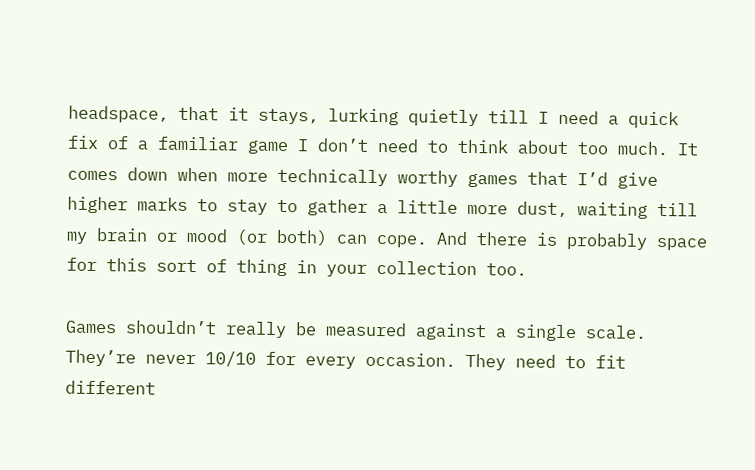headspace, that it stays, lurking quietly till I need a quick fix of a familiar game I don’t need to think about too much. It comes down when more technically worthy games that I’d give higher marks to stay to gather a little more dust, waiting till my brain or mood (or both) can cope. And there is probably space for this sort of thing in your collection too.

Games shouldn’t really be measured against a single scale. They’re never 10/10 for every occasion. They need to fit different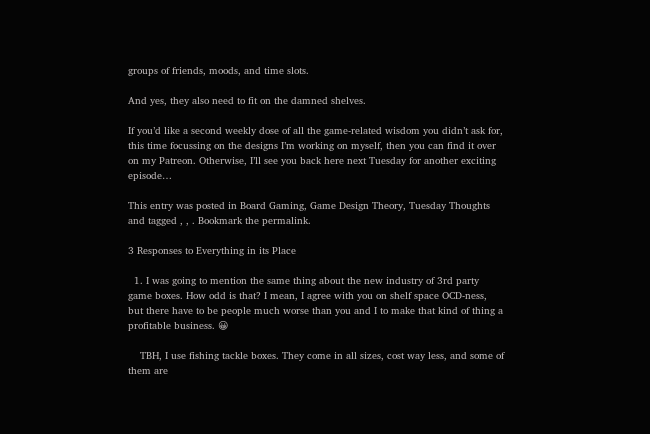groups of friends, moods, and time slots.

And yes, they also need to fit on the damned shelves.

If you’d like a second weekly dose of all the game-related wisdom you didn’t ask for, this time focussing on the designs I’m working on myself, then you can find it over on my Patreon. Otherwise, I’ll see you back here next Tuesday for another exciting episode…

This entry was posted in Board Gaming, Game Design Theory, Tuesday Thoughts and tagged , , . Bookmark the permalink.

3 Responses to Everything in its Place

  1. I was going to mention the same thing about the new industry of 3rd party game boxes. How odd is that? I mean, I agree with you on shelf space OCD-ness, but there have to be people much worse than you and I to make that kind of thing a profitable business. 😀

    TBH, I use fishing tackle boxes. They come in all sizes, cost way less, and some of them are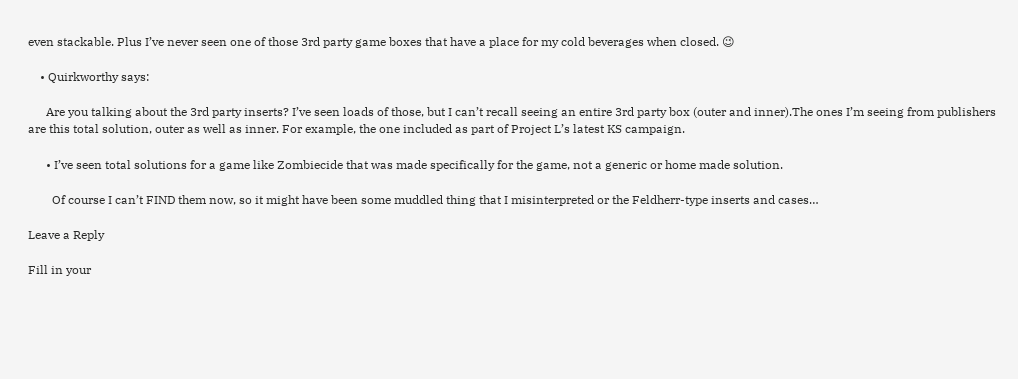even stackable. Plus I’ve never seen one of those 3rd party game boxes that have a place for my cold beverages when closed. 😉

    • Quirkworthy says:

      Are you talking about the 3rd party inserts? I’ve seen loads of those, but I can’t recall seeing an entire 3rd party box (outer and inner).The ones I’m seeing from publishers are this total solution, outer as well as inner. For example, the one included as part of Project L’s latest KS campaign.

      • I’ve seen total solutions for a game like Zombiecide that was made specifically for the game, not a generic or home made solution.

        Of course I can’t FIND them now, so it might have been some muddled thing that I misinterpreted or the Feldherr-type inserts and cases…

Leave a Reply

Fill in your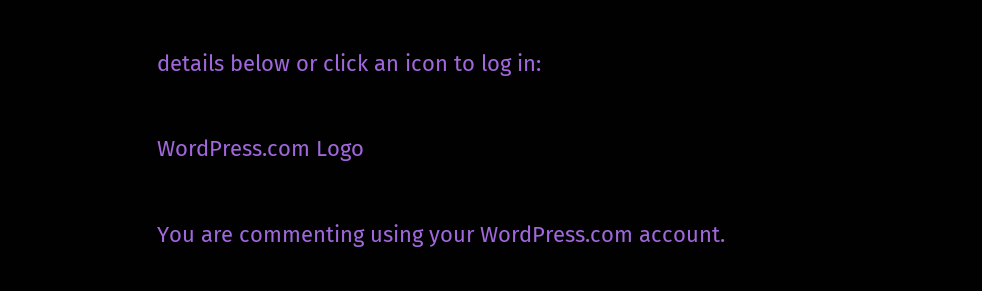details below or click an icon to log in:

WordPress.com Logo

You are commenting using your WordPress.com account.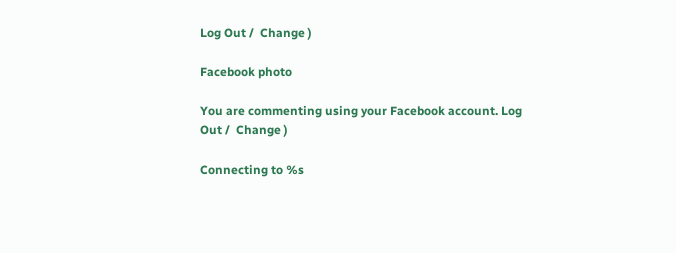Log Out /  Change )

Facebook photo

You are commenting using your Facebook account. Log Out /  Change )

Connecting to %s